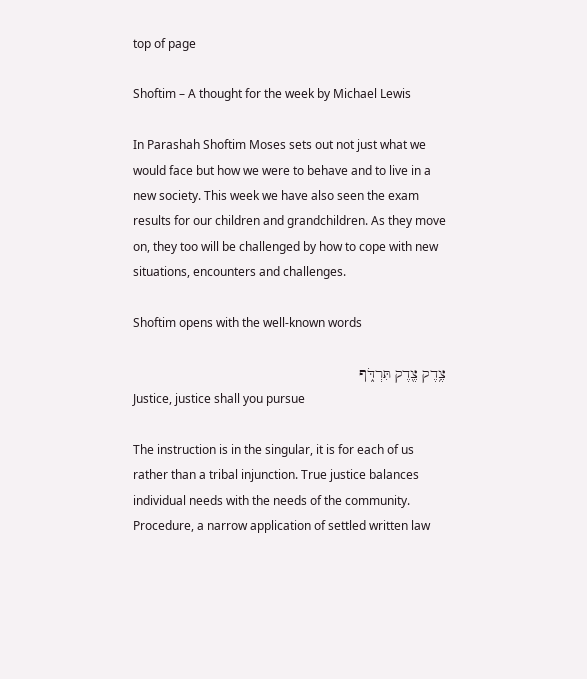top of page

Shoftim – A thought for the week by Michael Lewis

In Parashah Shoftim Moses sets out not just what we would face but how we were to behave and to live in a new society. This week we have also seen the exam results for our children and grandchildren. As they move on, they too will be challenged by how to cope with new situations, encounters and challenges.

Shoftim opens with the well-known words

צֶ֥דֶק צֶ֖דֶק תִּרְדֹּ֑ף
Justice, justice shall you pursue

The instruction is in the singular, it is for each of us rather than a tribal injunction. True justice balances individual needs with the needs of the community. Procedure, a narrow application of settled written law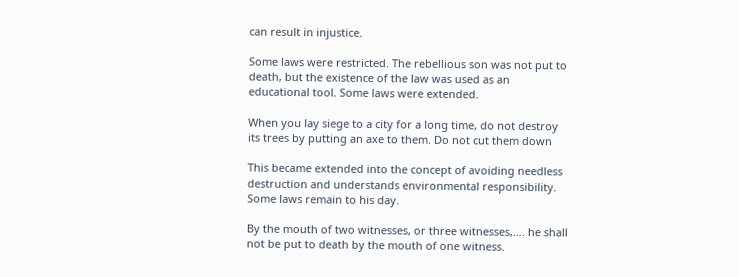can result in injustice.

Some laws were restricted. The rebellious son was not put to death, but the existence of the law was used as an educational tool. Some laws were extended.

When you lay siege to a city for a long time, do not destroy its trees by putting an axe to them. Do not cut them down

This became extended into the concept of avoiding needless destruction and understands environmental responsibility. Some laws remain to his day.

By the mouth of two witnesses, or three witnesses,…. he shall not be put to death by the mouth of one witness.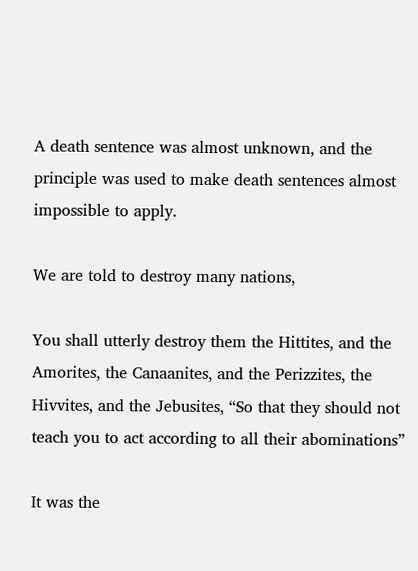A death sentence was almost unknown, and the principle was used to make death sentences almost impossible to apply.

We are told to destroy many nations,

You shall utterly destroy them the Hittites, and the Amorites, the Canaanites, and the Perizzites, the Hivvites, and the Jebusites, “So that they should not teach you to act according to all their abominations”

It was the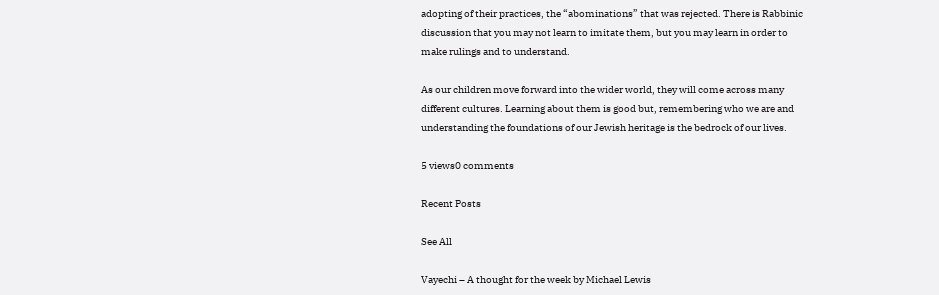adopting of their practices, the “abominations” that was rejected. There is Rabbinic discussion that you may not learn to imitate them, but you may learn in order to make rulings and to understand.

As our children move forward into the wider world, they will come across many different cultures. Learning about them is good but, remembering who we are and understanding the foundations of our Jewish heritage is the bedrock of our lives.

5 views0 comments

Recent Posts

See All

Vayechi – A thought for the week by Michael Lewis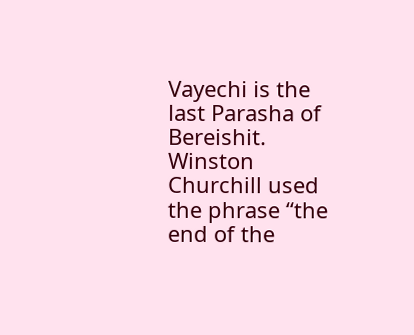Vayechi is the last Parasha of Bereishit. Winston Churchill used the phrase “the end of the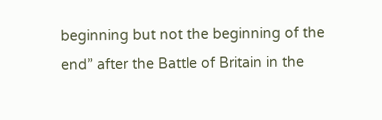beginning but not the beginning of the end” after the Battle of Britain in the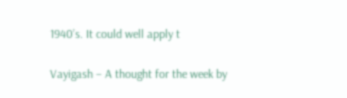1940’s. It could well apply t

Vayigash – A thought for the week by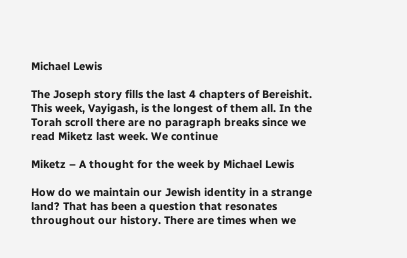Michael Lewis

The Joseph story fills the last 4 chapters of Bereishit. This week, Vayigash, is the longest of them all. In the Torah scroll there are no paragraph breaks since we read Miketz last week. We continue

Miketz – A thought for the week by Michael Lewis

How do we maintain our Jewish identity in a strange land? That has been a question that resonates throughout our history. There are times when we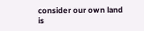consider our own land is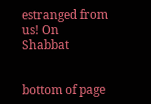estranged from us! On Shabbat


bottom of page